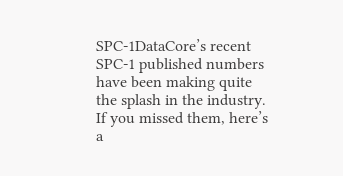SPC-1DataCore’s recent SPC-1 published numbers have been making quite the splash in the industry. If you missed them, here’s a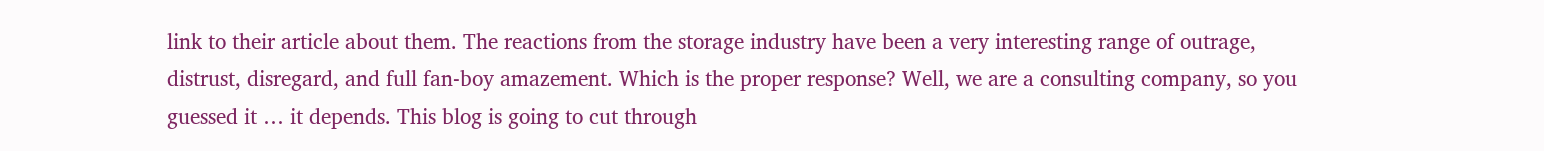link to their article about them. The reactions from the storage industry have been a very interesting range of outrage, distrust, disregard, and full fan-boy amazement. Which is the proper response? Well, we are a consulting company, so you guessed it … it depends. This blog is going to cut through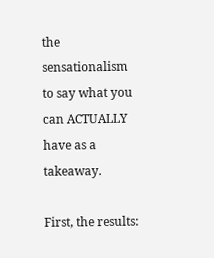the sensationalism to say what you can ACTUALLY have as a takeaway.

First, the results: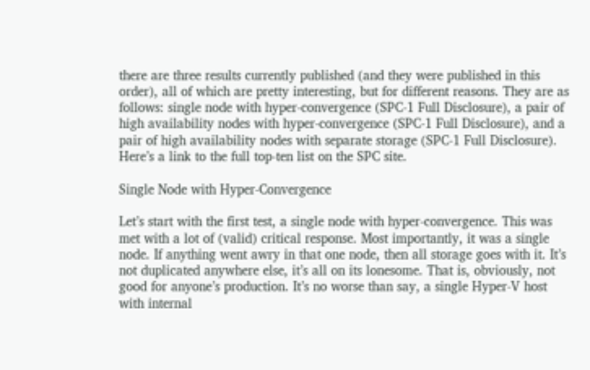there are three results currently published (and they were published in this order), all of which are pretty interesting, but for different reasons. They are as follows: single node with hyper-convergence (SPC-1 Full Disclosure), a pair of high availability nodes with hyper-convergence (SPC-1 Full Disclosure), and a pair of high availability nodes with separate storage (SPC-1 Full Disclosure). Here’s a link to the full top-ten list on the SPC site.

Single Node with Hyper-Convergence

Let’s start with the first test, a single node with hyper-convergence. This was met with a lot of (valid) critical response. Most importantly, it was a single node. If anything went awry in that one node, then all storage goes with it. It’s not duplicated anywhere else, it’s all on its lonesome. That is, obviously, not good for anyone’s production. It’s no worse than say, a single Hyper-V host with internal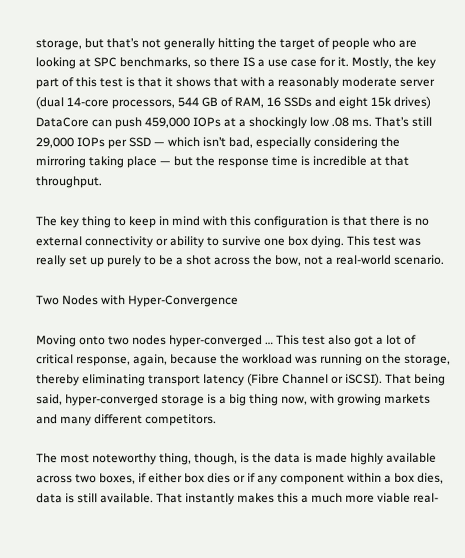storage, but that’s not generally hitting the target of people who are looking at SPC benchmarks, so there IS a use case for it. Mostly, the key part of this test is that it shows that with a reasonably moderate server (dual 14-core processors, 544 GB of RAM, 16 SSDs and eight 15k drives) DataCore can push 459,000 IOPs at a shockingly low .08 ms. That’s still 29,000 IOPs per SSD — which isn’t bad, especially considering the mirroring taking place — but the response time is incredible at that throughput.

The key thing to keep in mind with this configuration is that there is no external connectivity or ability to survive one box dying. This test was really set up purely to be a shot across the bow, not a real-world scenario.

Two Nodes with Hyper-Convergence

Moving onto two nodes hyper-converged … This test also got a lot of critical response, again, because the workload was running on the storage, thereby eliminating transport latency (Fibre Channel or iSCSI). That being said, hyper-converged storage is a big thing now, with growing markets and many different competitors.

The most noteworthy thing, though, is the data is made highly available across two boxes, if either box dies or if any component within a box dies, data is still available. That instantly makes this a much more viable real-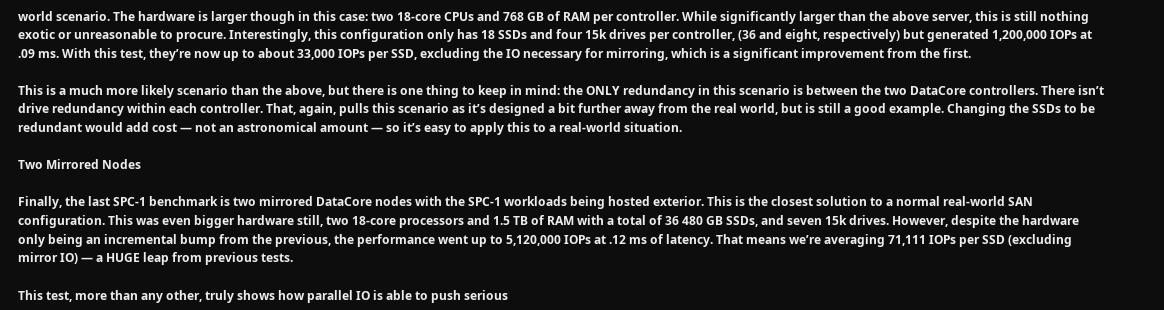world scenario. The hardware is larger though in this case: two 18-core CPUs and 768 GB of RAM per controller. While significantly larger than the above server, this is still nothing exotic or unreasonable to procure. Interestingly, this configuration only has 18 SSDs and four 15k drives per controller, (36 and eight, respectively) but generated 1,200,000 IOPs at .09 ms. With this test, they’re now up to about 33,000 IOPs per SSD, excluding the IO necessary for mirroring, which is a significant improvement from the first.

This is a much more likely scenario than the above, but there is one thing to keep in mind: the ONLY redundancy in this scenario is between the two DataCore controllers. There isn’t drive redundancy within each controller. That, again, pulls this scenario as it’s designed a bit further away from the real world, but is still a good example. Changing the SSDs to be redundant would add cost — not an astronomical amount — so it’s easy to apply this to a real-world situation.

Two Mirrored Nodes

Finally, the last SPC-1 benchmark is two mirrored DataCore nodes with the SPC-1 workloads being hosted exterior. This is the closest solution to a normal real-world SAN configuration. This was even bigger hardware still, two 18-core processors and 1.5 TB of RAM with a total of 36 480 GB SSDs, and seven 15k drives. However, despite the hardware only being an incremental bump from the previous, the performance went up to 5,120,000 IOPs at .12 ms of latency. That means we’re averaging 71,111 IOPs per SSD (excluding mirror IO) — a HUGE leap from previous tests.

This test, more than any other, truly shows how parallel IO is able to push serious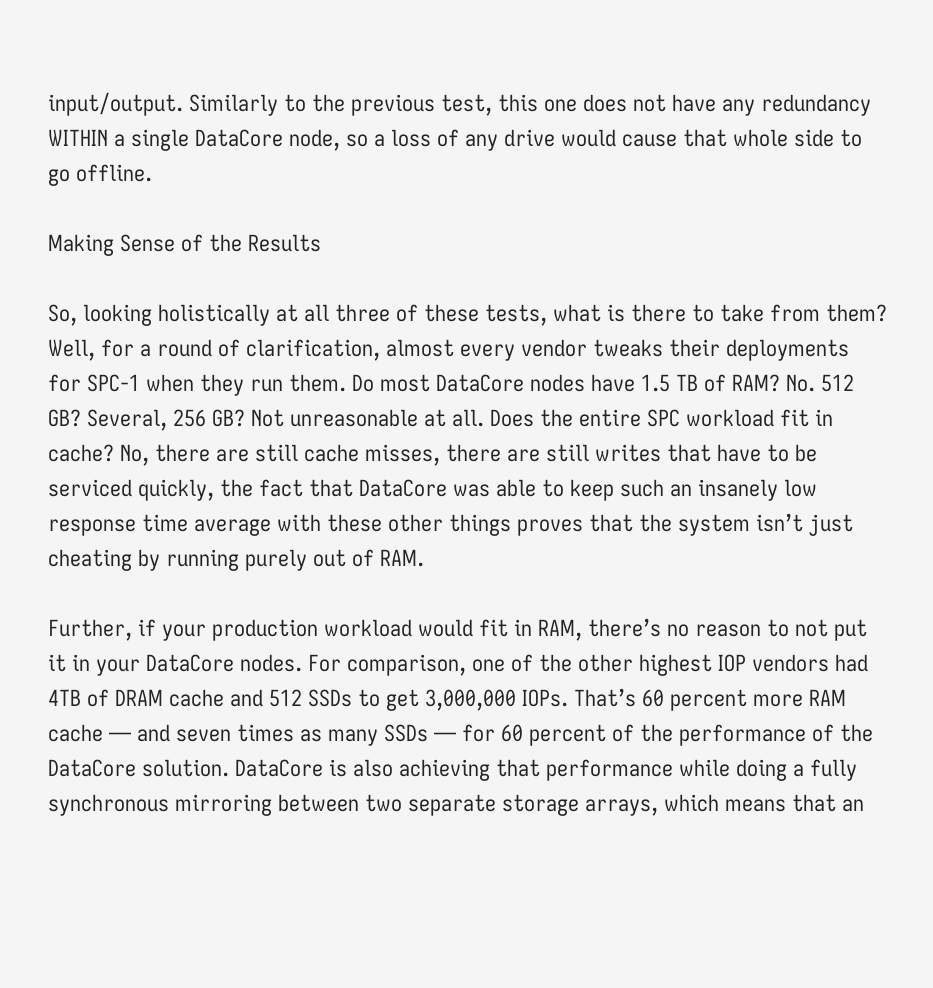input/output. Similarly to the previous test, this one does not have any redundancy WITHIN a single DataCore node, so a loss of any drive would cause that whole side to go offline.

Making Sense of the Results

So, looking holistically at all three of these tests, what is there to take from them? Well, for a round of clarification, almost every vendor tweaks their deployments for SPC-1 when they run them. Do most DataCore nodes have 1.5 TB of RAM? No. 512 GB? Several, 256 GB? Not unreasonable at all. Does the entire SPC workload fit in cache? No, there are still cache misses, there are still writes that have to be serviced quickly, the fact that DataCore was able to keep such an insanely low response time average with these other things proves that the system isn’t just cheating by running purely out of RAM.

Further, if your production workload would fit in RAM, there’s no reason to not put it in your DataCore nodes. For comparison, one of the other highest IOP vendors had 4TB of DRAM cache and 512 SSDs to get 3,000,000 IOPs. That’s 60 percent more RAM cache — and seven times as many SSDs — for 60 percent of the performance of the DataCore solution. DataCore is also achieving that performance while doing a fully synchronous mirroring between two separate storage arrays, which means that an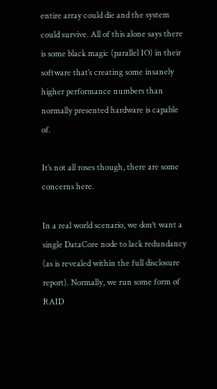entire array could die and the system could survive. All of this alone says there is some black magic (parallel IO) in their software that’s creating some insanely higher performance numbers than normally presented hardware is capable of.

It’s not all roses though, there are some concerns here.

In a real world scenario, we don’t want a single DataCore node to lack redundancy (as is revealed within the full disclosure report). Normally, we run some form of RAID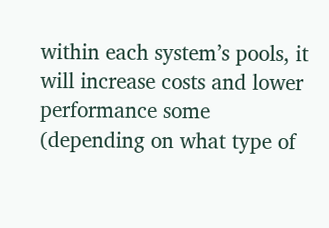within each system’s pools, it will increase costs and lower performance some (depending on what type of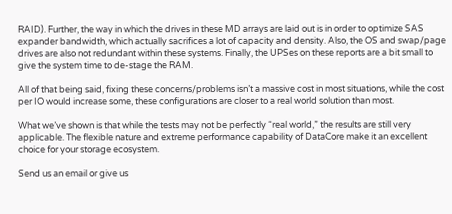RAID). Further, the way in which the drives in these MD arrays are laid out is in order to optimize SAS expander bandwidth, which actually sacrifices a lot of capacity and density. Also, the OS and swap/page drives are also not redundant within these systems. Finally, the UPSes on these reports are a bit small to give the system time to de-stage the RAM.

All of that being said, fixing these concerns/problems isn’t a massive cost in most situations, while the cost per IO would increase some, these configurations are closer to a real world solution than most.

What we’ve shown is that while the tests may not be perfectly “real world,” the results are still very applicable. The flexible nature and extreme performance capability of DataCore make it an excellent choice for your storage ecosystem.

Send us an email or give us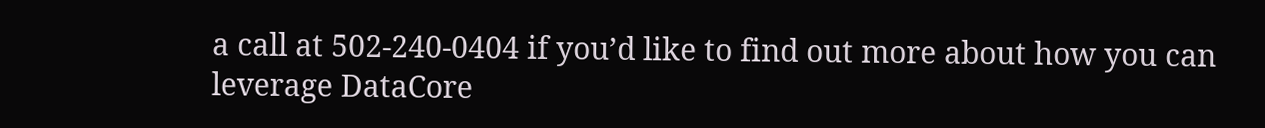a call at 502-240-0404 if you’d like to find out more about how you can leverage DataCore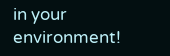in your environment!